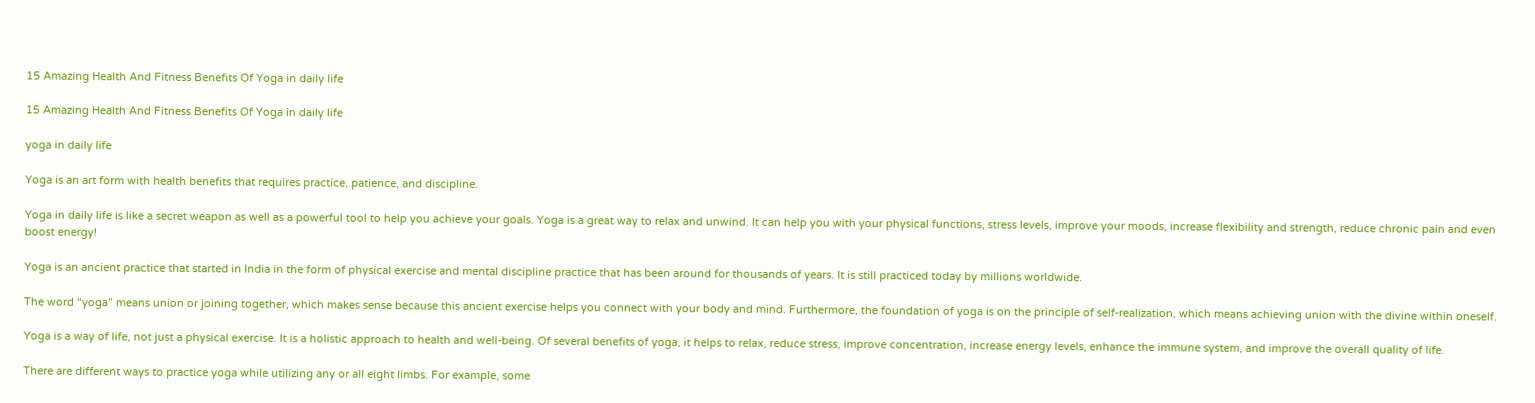15 Amazing Health And Fitness Benefits Of Yoga in daily life

15 Amazing Health And Fitness Benefits Of Yoga in daily life

yoga in daily life

Yoga is an art form with health benefits that requires practice, patience, and discipline.

Yoga in daily life is like a secret weapon as well as a powerful tool to help you achieve your goals. Yoga is a great way to relax and unwind. It can help you with your physical functions, stress levels, improve your moods, increase flexibility and strength, reduce chronic pain and even boost energy!

Yoga is an ancient practice that started in India in the form of physical exercise and mental discipline practice that has been around for thousands of years. It is still practiced today by millions worldwide.

The word “yoga” means union or joining together, which makes sense because this ancient exercise helps you connect with your body and mind. Furthermore, the foundation of yoga is on the principle of self-realization, which means achieving union with the divine within oneself.

Yoga is a way of life, not just a physical exercise. It is a holistic approach to health and well-being. Of several benefits of yoga, it helps to relax, reduce stress, improve concentration, increase energy levels, enhance the immune system, and improve the overall quality of life.

There are different ways to practice yoga while utilizing any or all eight limbs. For example, some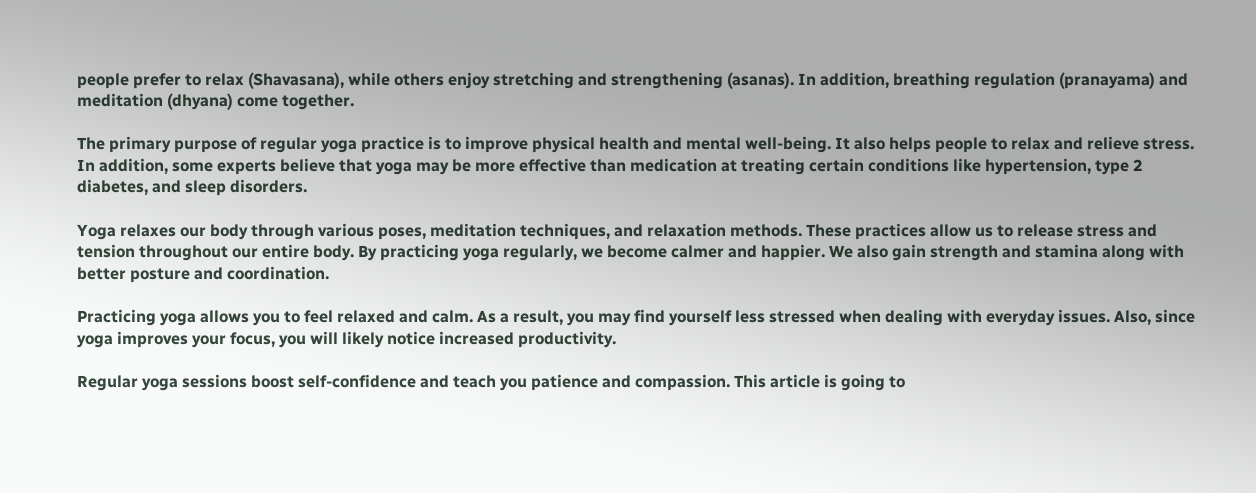people prefer to relax (Shavasana), while others enjoy stretching and strengthening (asanas). In addition, breathing regulation (pranayama) and meditation (dhyana) come together.

The primary purpose of regular yoga practice is to improve physical health and mental well-being. It also helps people to relax and relieve stress. In addition, some experts believe that yoga may be more effective than medication at treating certain conditions like hypertension, type 2 diabetes, and sleep disorders.

Yoga relaxes our body through various poses, meditation techniques, and relaxation methods. These practices allow us to release stress and tension throughout our entire body. By practicing yoga regularly, we become calmer and happier. We also gain strength and stamina along with better posture and coordination.

Practicing yoga allows you to feel relaxed and calm. As a result, you may find yourself less stressed when dealing with everyday issues. Also, since yoga improves your focus, you will likely notice increased productivity.

Regular yoga sessions boost self-confidence and teach you patience and compassion. This article is going to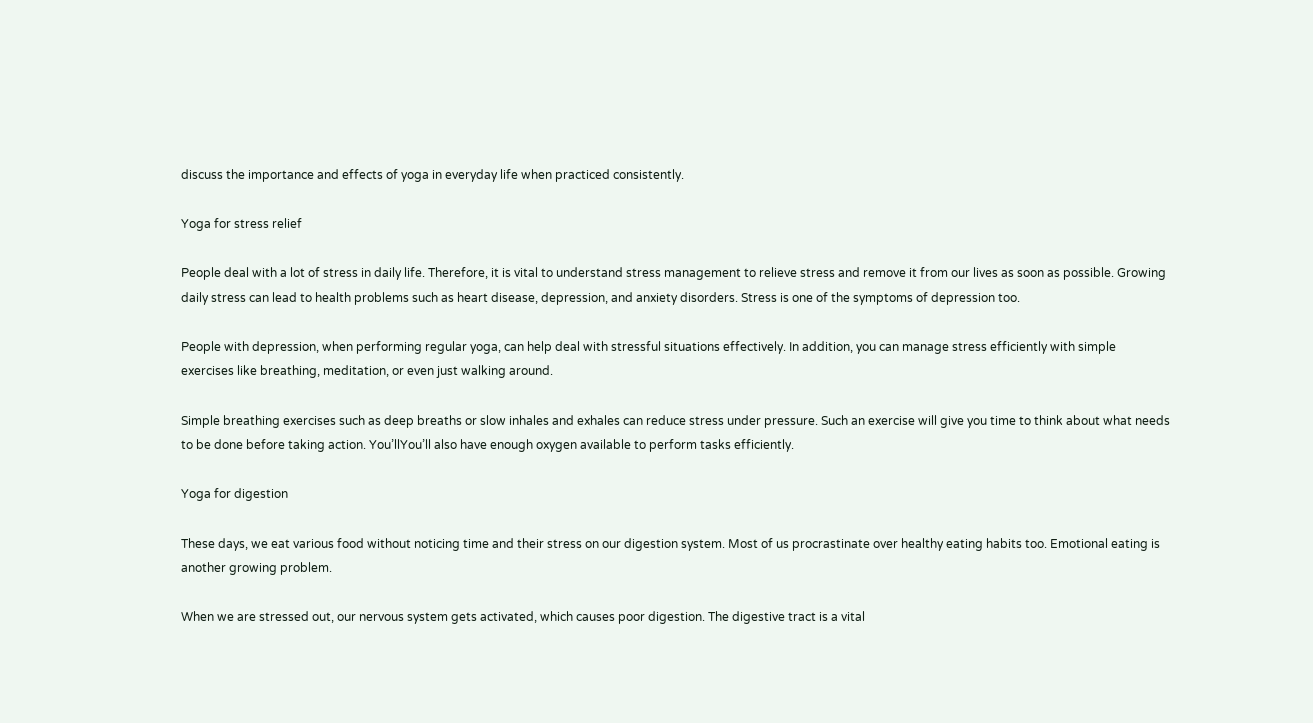discuss the importance and effects of yoga in everyday life when practiced consistently.

Yoga for stress relief

People deal with a lot of stress in daily life. Therefore, it is vital to understand stress management to relieve stress and remove it from our lives as soon as possible. Growing daily stress can lead to health problems such as heart disease, depression, and anxiety disorders. Stress is one of the symptoms of depression too.

People with depression, when performing regular yoga, can help deal with stressful situations effectively. In addition, you can manage stress efficiently with simple exercises like breathing, meditation, or even just walking around.

Simple breathing exercises such as deep breaths or slow inhales and exhales can reduce stress under pressure. Such an exercise will give you time to think about what needs to be done before taking action. You’llYou’ll also have enough oxygen available to perform tasks efficiently.

Yoga for digestion

These days, we eat various food without noticing time and their stress on our digestion system. Most of us procrastinate over healthy eating habits too. Emotional eating is another growing problem.

When we are stressed out, our nervous system gets activated, which causes poor digestion. The digestive tract is a vital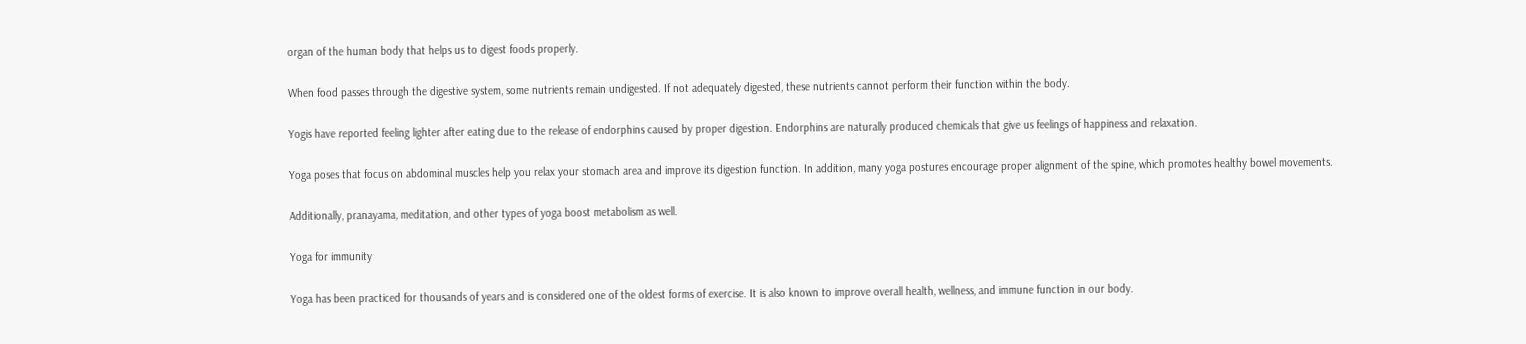organ of the human body that helps us to digest foods properly.

When food passes through the digestive system, some nutrients remain undigested. If not adequately digested, these nutrients cannot perform their function within the body.

Yogis have reported feeling lighter after eating due to the release of endorphins caused by proper digestion. Endorphins are naturally produced chemicals that give us feelings of happiness and relaxation.

Yoga poses that focus on abdominal muscles help you relax your stomach area and improve its digestion function. In addition, many yoga postures encourage proper alignment of the spine, which promotes healthy bowel movements.

Additionally, pranayama, meditation, and other types of yoga boost metabolism as well.

Yoga for immunity

Yoga has been practiced for thousands of years and is considered one of the oldest forms of exercise. It is also known to improve overall health, wellness, and immune function in our body.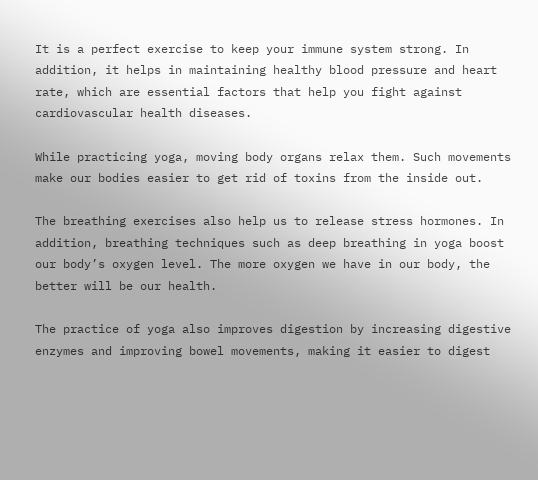It is a perfect exercise to keep your immune system strong. In addition, it helps in maintaining healthy blood pressure and heart rate, which are essential factors that help you fight against cardiovascular health diseases.

While practicing yoga, moving body organs relax them. Such movements make our bodies easier to get rid of toxins from the inside out.

The breathing exercises also help us to release stress hormones. In addition, breathing techniques such as deep breathing in yoga boost our body’s oxygen level. The more oxygen we have in our body, the better will be our health.

The practice of yoga also improves digestion by increasing digestive enzymes and improving bowel movements, making it easier to digest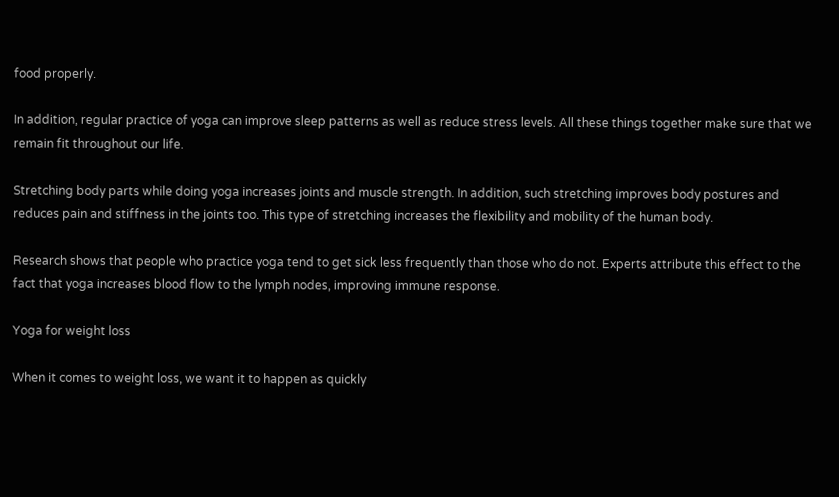food properly.

In addition, regular practice of yoga can improve sleep patterns as well as reduce stress levels. All these things together make sure that we remain fit throughout our life.

Stretching body parts while doing yoga increases joints and muscle strength. In addition, such stretching improves body postures and reduces pain and stiffness in the joints too. This type of stretching increases the flexibility and mobility of the human body.

Research shows that people who practice yoga tend to get sick less frequently than those who do not. Experts attribute this effect to the fact that yoga increases blood flow to the lymph nodes, improving immune response.

Yoga for weight loss

When it comes to weight loss, we want it to happen as quickly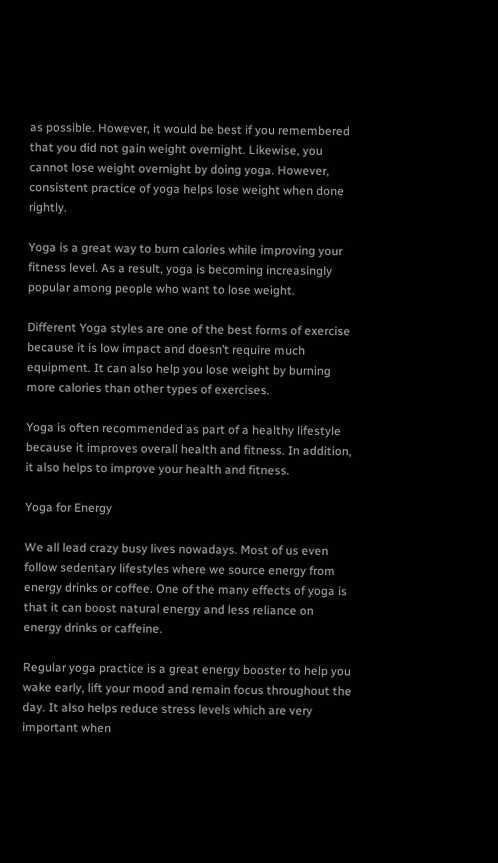as possible. However, it would be best if you remembered that you did not gain weight overnight. Likewise, you cannot lose weight overnight by doing yoga. However, consistent practice of yoga helps lose weight when done rightly.

Yoga is a great way to burn calories while improving your fitness level. As a result, yoga is becoming increasingly popular among people who want to lose weight.

Different Yoga styles are one of the best forms of exercise because it is low impact and doesn’t require much equipment. It can also help you lose weight by burning more calories than other types of exercises.

Yoga is often recommended as part of a healthy lifestyle because it improves overall health and fitness. In addition, it also helps to improve your health and fitness.

Yoga for Energy

We all lead crazy busy lives nowadays. Most of us even follow sedentary lifestyles where we source energy from energy drinks or coffee. One of the many effects of yoga is that it can boost natural energy and less reliance on energy drinks or caffeine.

Regular yoga practice is a great energy booster to help you wake early, lift your mood and remain focus throughout the day. It also helps reduce stress levels which are very important when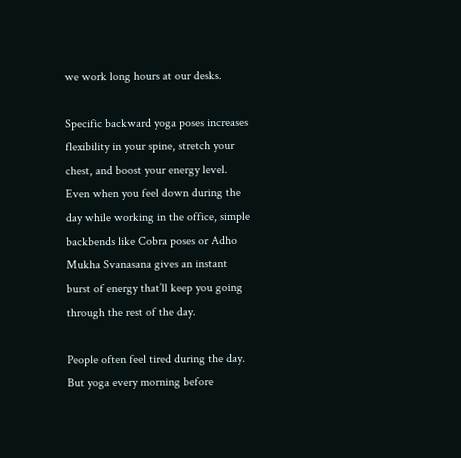we work long hours at our desks.

Specific backward yoga poses increases flexibility in your spine, stretch your chest, and boost your energy level. Even when you feel down during the day while working in the office, simple backbends like Cobra poses or Adho Mukha Svanasana gives an instant burst of energy that’ll keep you going through the rest of the day.

People often feel tired during the day. But yoga every morning before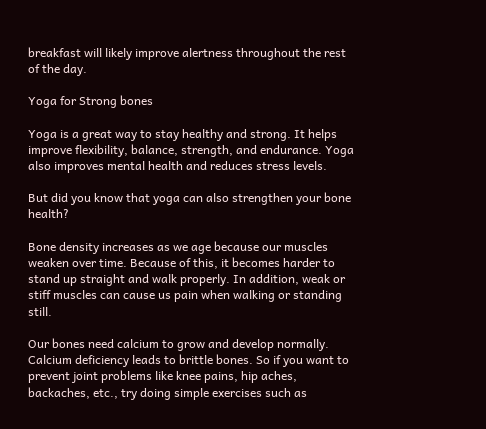breakfast will likely improve alertness throughout the rest of the day.

Yoga for Strong bones

Yoga is a great way to stay healthy and strong. It helps improve flexibility, balance, strength, and endurance. Yoga also improves mental health and reduces stress levels.

But did you know that yoga can also strengthen your bone health?

Bone density increases as we age because our muscles weaken over time. Because of this, it becomes harder to stand up straight and walk properly. In addition, weak or stiff muscles can cause us pain when walking or standing still.

Our bones need calcium to grow and develop normally. Calcium deficiency leads to brittle bones. So if you want to prevent joint problems like knee pains, hip aches, backaches, etc., try doing simple exercises such as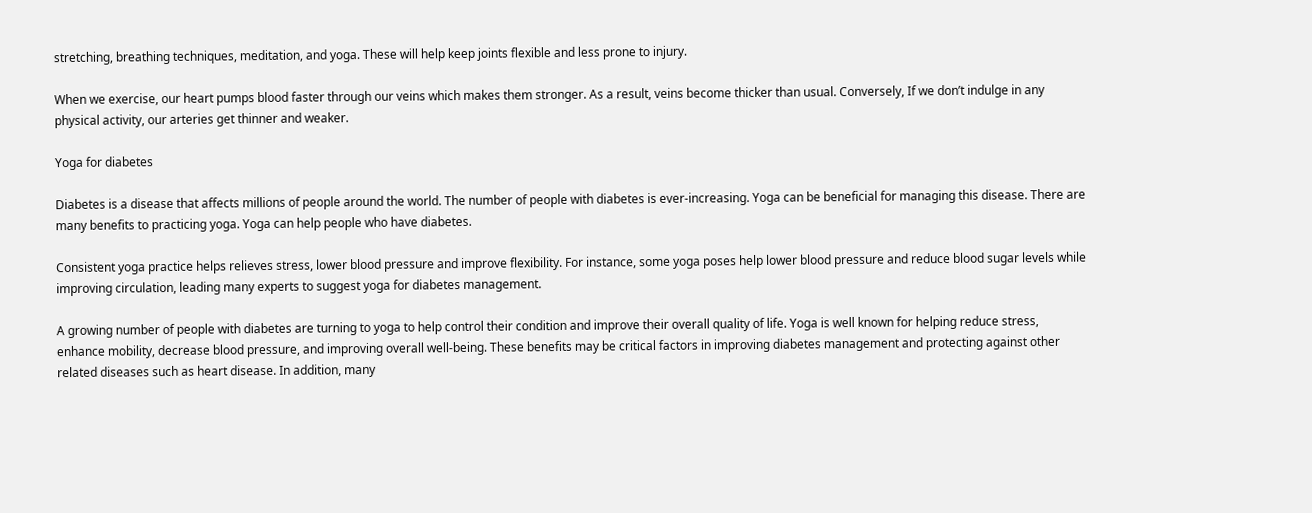stretching, breathing techniques, meditation, and yoga. These will help keep joints flexible and less prone to injury.

When we exercise, our heart pumps blood faster through our veins which makes them stronger. As a result, veins become thicker than usual. Conversely, If we don’t indulge in any physical activity, our arteries get thinner and weaker.

Yoga for diabetes

Diabetes is a disease that affects millions of people around the world. The number of people with diabetes is ever-increasing. Yoga can be beneficial for managing this disease. There are many benefits to practicing yoga. Yoga can help people who have diabetes.

Consistent yoga practice helps relieves stress, lower blood pressure and improve flexibility. For instance, some yoga poses help lower blood pressure and reduce blood sugar levels while improving circulation, leading many experts to suggest yoga for diabetes management.

A growing number of people with diabetes are turning to yoga to help control their condition and improve their overall quality of life. Yoga is well known for helping reduce stress, enhance mobility, decrease blood pressure, and improving overall well-being. These benefits may be critical factors in improving diabetes management and protecting against other related diseases such as heart disease. In addition, many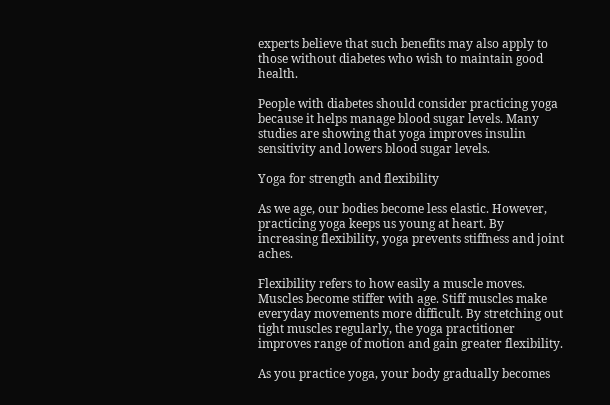experts believe that such benefits may also apply to those without diabetes who wish to maintain good health.

People with diabetes should consider practicing yoga because it helps manage blood sugar levels. Many studies are showing that yoga improves insulin sensitivity and lowers blood sugar levels.

Yoga for strength and flexibility

As we age, our bodies become less elastic. However, practicing yoga keeps us young at heart. By increasing flexibility, yoga prevents stiffness and joint aches.

Flexibility refers to how easily a muscle moves. Muscles become stiffer with age. Stiff muscles make everyday movements more difficult. By stretching out tight muscles regularly, the yoga practitioner improves range of motion and gain greater flexibility.

As you practice yoga, your body gradually becomes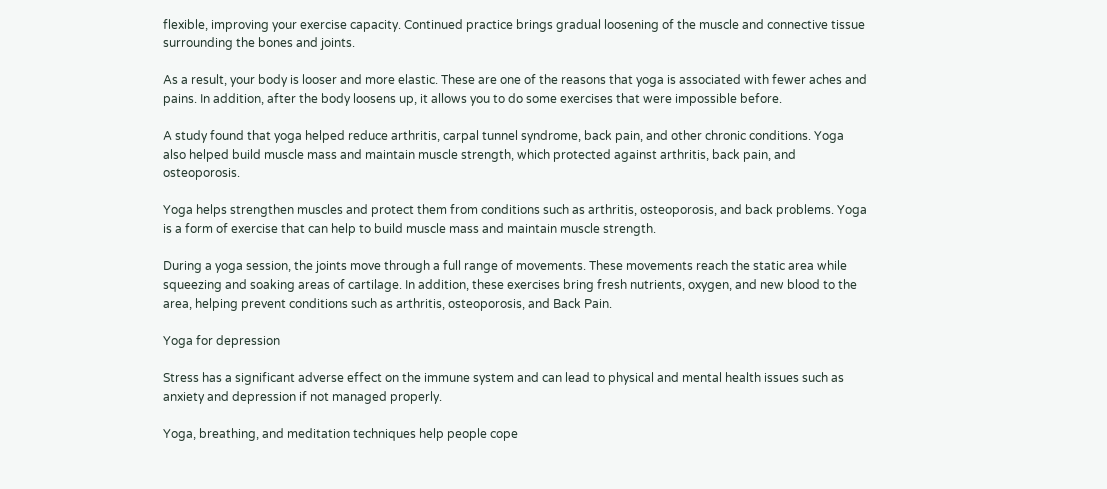flexible, improving your exercise capacity. Continued practice brings gradual loosening of the muscle and connective tissue surrounding the bones and joints.

As a result, your body is looser and more elastic. These are one of the reasons that yoga is associated with fewer aches and pains. In addition, after the body loosens up, it allows you to do some exercises that were impossible before.

A study found that yoga helped reduce arthritis, carpal tunnel syndrome, back pain, and other chronic conditions. Yoga also helped build muscle mass and maintain muscle strength, which protected against arthritis, back pain, and osteoporosis.

Yoga helps strengthen muscles and protect them from conditions such as arthritis, osteoporosis, and back problems. Yoga is a form of exercise that can help to build muscle mass and maintain muscle strength.

During a yoga session, the joints move through a full range of movements. These movements reach the static area while squeezing and soaking areas of cartilage. In addition, these exercises bring fresh nutrients, oxygen, and new blood to the area, helping prevent conditions such as arthritis, osteoporosis, and Back Pain.

Yoga for depression

Stress has a significant adverse effect on the immune system and can lead to physical and mental health issues such as anxiety and depression if not managed properly.

Yoga, breathing, and meditation techniques help people cope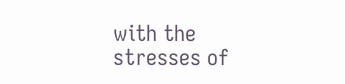with the stresses of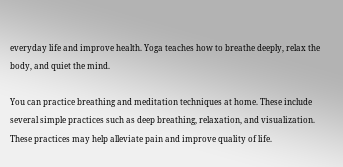everyday life and improve health. Yoga teaches how to breathe deeply, relax the body, and quiet the mind.

You can practice breathing and meditation techniques at home. These include several simple practices such as deep breathing, relaxation, and visualization. These practices may help alleviate pain and improve quality of life.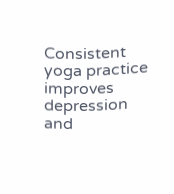Consistent yoga practice improves depression and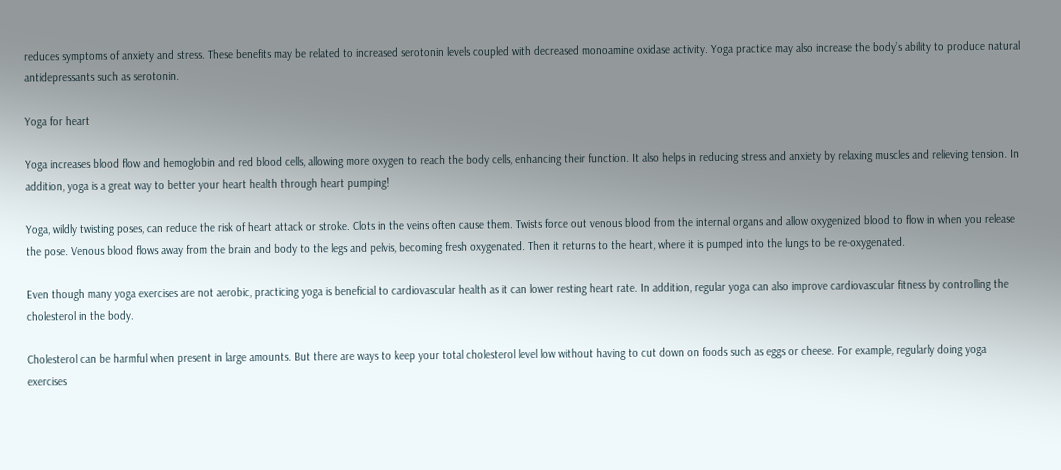reduces symptoms of anxiety and stress. These benefits may be related to increased serotonin levels coupled with decreased monoamine oxidase activity. Yoga practice may also increase the body’s ability to produce natural antidepressants such as serotonin.

Yoga for heart

Yoga increases blood flow and hemoglobin and red blood cells, allowing more oxygen to reach the body cells, enhancing their function. It also helps in reducing stress and anxiety by relaxing muscles and relieving tension. In addition, yoga is a great way to better your heart health through heart pumping!

Yoga, wildly twisting poses, can reduce the risk of heart attack or stroke. Clots in the veins often cause them. Twists force out venous blood from the internal organs and allow oxygenized blood to flow in when you release the pose. Venous blood flows away from the brain and body to the legs and pelvis, becoming fresh oxygenated. Then it returns to the heart, where it is pumped into the lungs to be re-oxygenated.

Even though many yoga exercises are not aerobic, practicing yoga is beneficial to cardiovascular health as it can lower resting heart rate. In addition, regular yoga can also improve cardiovascular fitness by controlling the cholesterol in the body.

Cholesterol can be harmful when present in large amounts. But there are ways to keep your total cholesterol level low without having to cut down on foods such as eggs or cheese. For example, regularly doing yoga exercises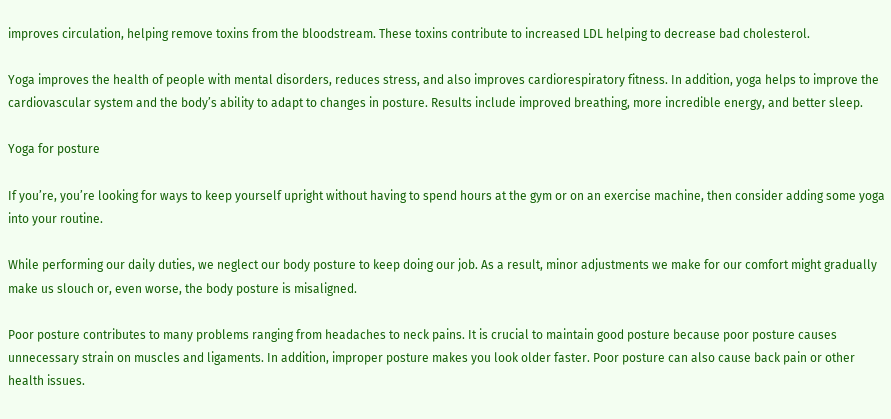improves circulation, helping remove toxins from the bloodstream. These toxins contribute to increased LDL helping to decrease bad cholesterol.

Yoga improves the health of people with mental disorders, reduces stress, and also improves cardiorespiratory fitness. In addition, yoga helps to improve the cardiovascular system and the body’s ability to adapt to changes in posture. Results include improved breathing, more incredible energy, and better sleep.

Yoga for posture

If you’re, you’re looking for ways to keep yourself upright without having to spend hours at the gym or on an exercise machine, then consider adding some yoga into your routine.

While performing our daily duties, we neglect our body posture to keep doing our job. As a result, minor adjustments we make for our comfort might gradually make us slouch or, even worse, the body posture is misaligned.

Poor posture contributes to many problems ranging from headaches to neck pains. It is crucial to maintain good posture because poor posture causes unnecessary strain on muscles and ligaments. In addition, improper posture makes you look older faster. Poor posture can also cause back pain or other health issues.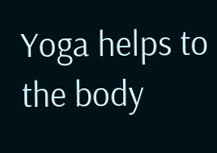Yoga helps to the body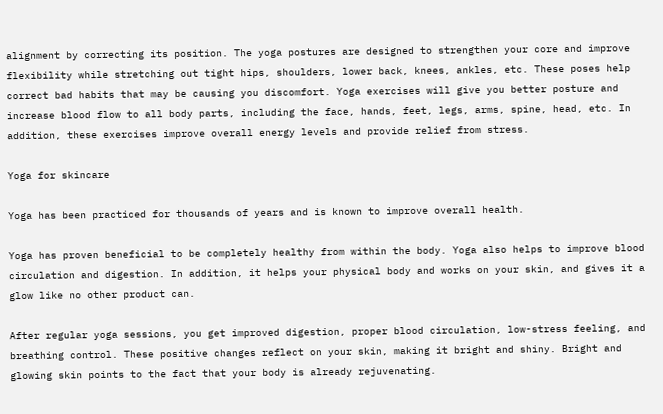alignment by correcting its position. The yoga postures are designed to strengthen your core and improve flexibility while stretching out tight hips, shoulders, lower back, knees, ankles, etc. These poses help correct bad habits that may be causing you discomfort. Yoga exercises will give you better posture and increase blood flow to all body parts, including the face, hands, feet, legs, arms, spine, head, etc. In addition, these exercises improve overall energy levels and provide relief from stress.

Yoga for skincare

Yoga has been practiced for thousands of years and is known to improve overall health.

Yoga has proven beneficial to be completely healthy from within the body. Yoga also helps to improve blood circulation and digestion. In addition, it helps your physical body and works on your skin, and gives it a glow like no other product can.

After regular yoga sessions, you get improved digestion, proper blood circulation, low-stress feeling, and breathing control. These positive changes reflect on your skin, making it bright and shiny. Bright and glowing skin points to the fact that your body is already rejuvenating.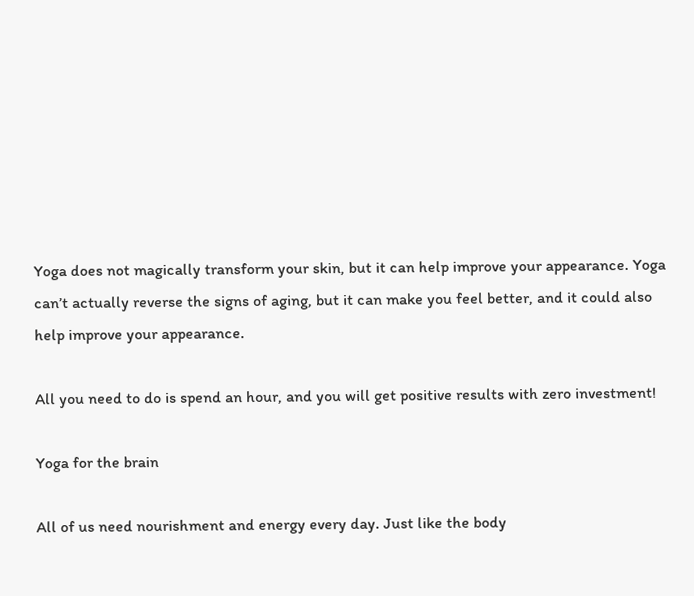Yoga does not magically transform your skin, but it can help improve your appearance. Yoga can’t actually reverse the signs of aging, but it can make you feel better, and it could also help improve your appearance.

All you need to do is spend an hour, and you will get positive results with zero investment!

Yoga for the brain

All of us need nourishment and energy every day. Just like the body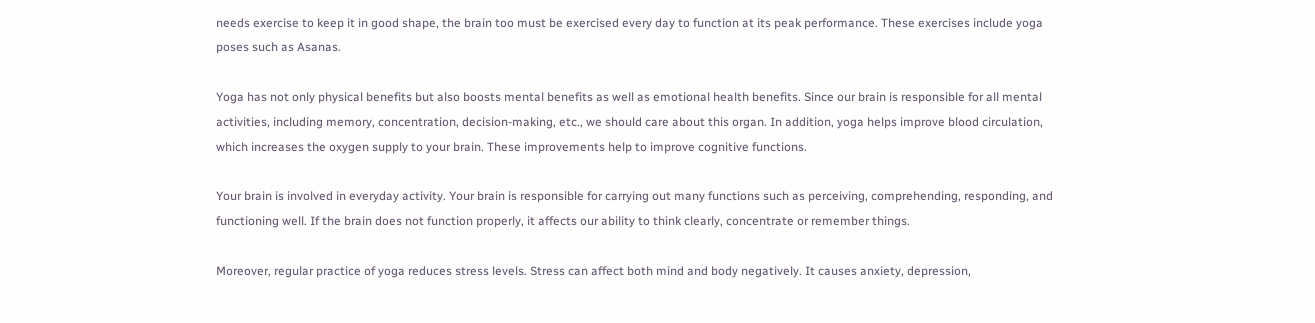needs exercise to keep it in good shape, the brain too must be exercised every day to function at its peak performance. These exercises include yoga poses such as Asanas.

Yoga has not only physical benefits but also boosts mental benefits as well as emotional health benefits. Since our brain is responsible for all mental activities, including memory, concentration, decision-making, etc., we should care about this organ. In addition, yoga helps improve blood circulation, which increases the oxygen supply to your brain. These improvements help to improve cognitive functions.

Your brain is involved in everyday activity. Your brain is responsible for carrying out many functions such as perceiving, comprehending, responding, and functioning well. If the brain does not function properly, it affects our ability to think clearly, concentrate or remember things.

Moreover, regular practice of yoga reduces stress levels. Stress can affect both mind and body negatively. It causes anxiety, depression,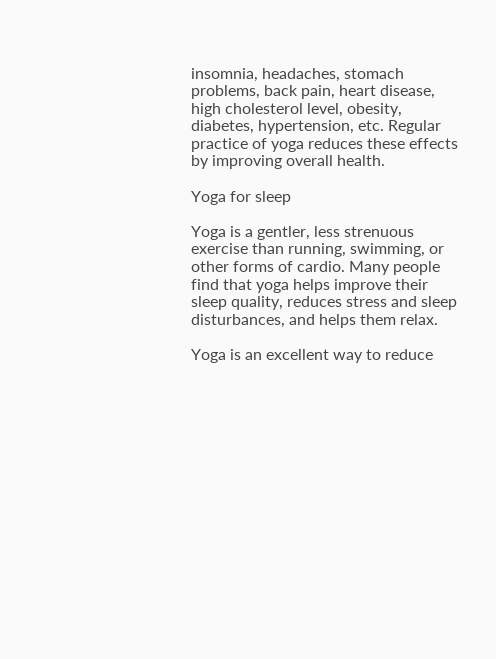insomnia, headaches, stomach problems, back pain, heart disease, high cholesterol level, obesity, diabetes, hypertension, etc. Regular practice of yoga reduces these effects by improving overall health.

Yoga for sleep

Yoga is a gentler, less strenuous exercise than running, swimming, or other forms of cardio. Many people find that yoga helps improve their sleep quality, reduces stress and sleep disturbances, and helps them relax.

Yoga is an excellent way to reduce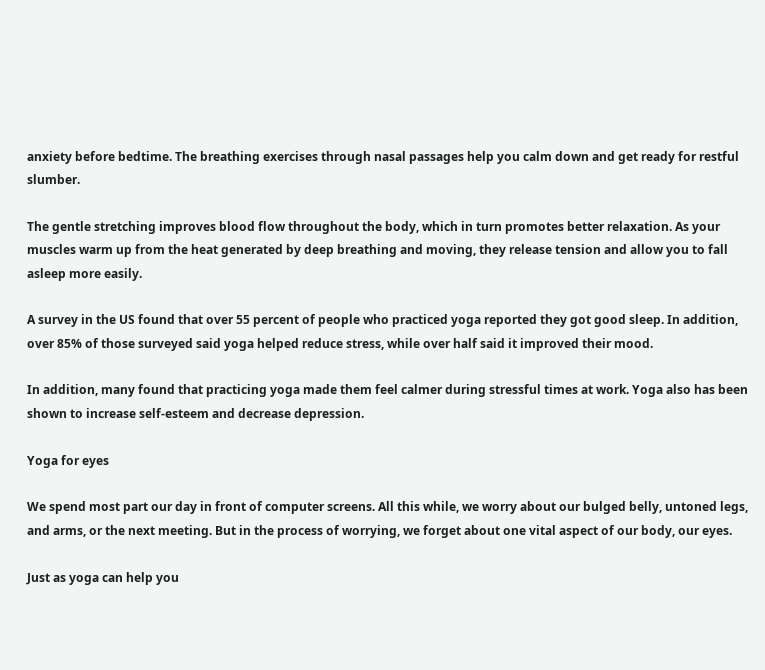anxiety before bedtime. The breathing exercises through nasal passages help you calm down and get ready for restful slumber.

The gentle stretching improves blood flow throughout the body, which in turn promotes better relaxation. As your muscles warm up from the heat generated by deep breathing and moving, they release tension and allow you to fall asleep more easily.

A survey in the US found that over 55 percent of people who practiced yoga reported they got good sleep. In addition, over 85% of those surveyed said yoga helped reduce stress, while over half said it improved their mood.

In addition, many found that practicing yoga made them feel calmer during stressful times at work. Yoga also has been shown to increase self-esteem and decrease depression.

Yoga for eyes

We spend most part our day in front of computer screens. All this while, we worry about our bulged belly, untoned legs, and arms, or the next meeting. But in the process of worrying, we forget about one vital aspect of our body, our eyes.

Just as yoga can help you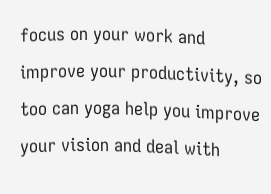focus on your work and improve your productivity, so too can yoga help you improve your vision and deal with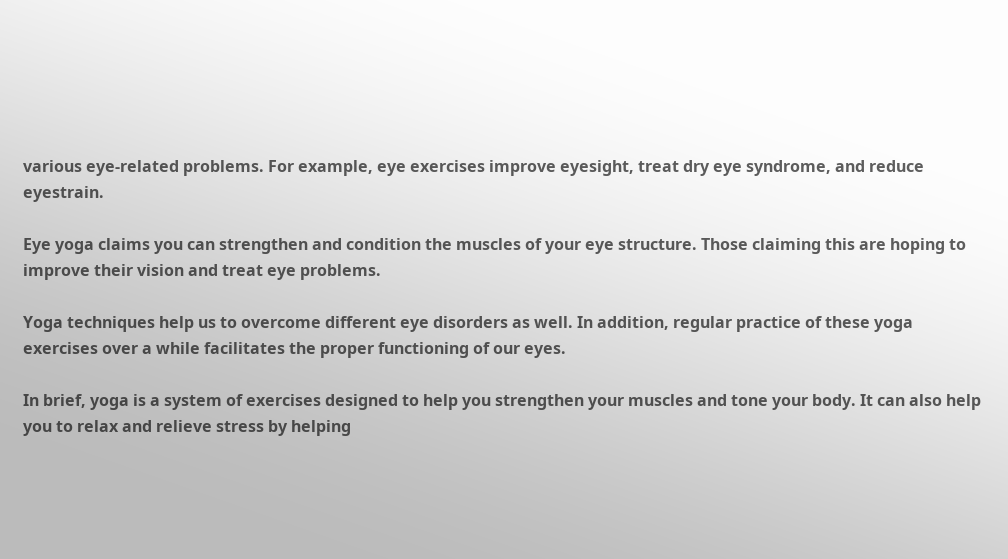various eye-related problems. For example, eye exercises improve eyesight, treat dry eye syndrome, and reduce eyestrain.

Eye yoga claims you can strengthen and condition the muscles of your eye structure. Those claiming this are hoping to improve their vision and treat eye problems.

Yoga techniques help us to overcome different eye disorders as well. In addition, regular practice of these yoga exercises over a while facilitates the proper functioning of our eyes.

In brief, yoga is a system of exercises designed to help you strengthen your muscles and tone your body. It can also help you to relax and relieve stress by helping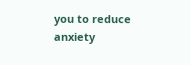you to reduce anxiety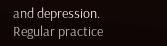and depression. Regular practice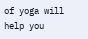of yoga will help you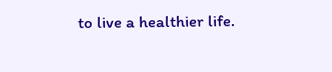to live a healthier life.